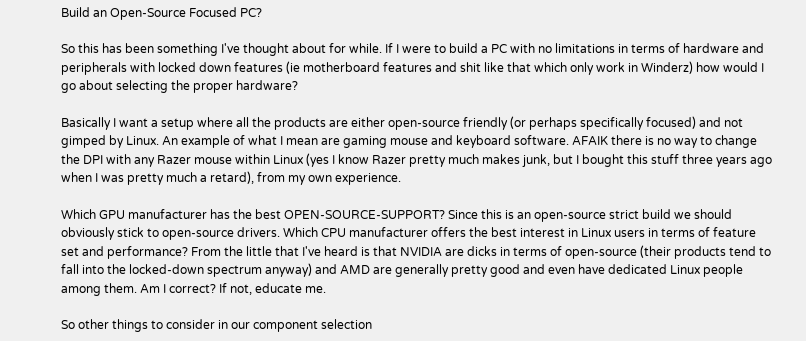Build an Open-Source Focused PC?

So this has been something I've thought about for while. If I were to build a PC with no limitations in terms of hardware and peripherals with locked down features (ie motherboard features and shit like that which only work in Winderz) how would I go about selecting the proper hardware?

Basically I want a setup where all the products are either open-source friendly (or perhaps specifically focused) and not gimped by Linux. An example of what I mean are gaming mouse and keyboard software. AFAIK there is no way to change the DPI with any Razer mouse within Linux (yes I know Razer pretty much makes junk, but I bought this stuff three years ago when I was pretty much a retard), from my own experience.

Which GPU manufacturer has the best OPEN-SOURCE-SUPPORT? Since this is an open-source strict build we should obviously stick to open-source drivers. Which CPU manufacturer offers the best interest in Linux users in terms of feature set and performance? From the little that I've heard is that NVIDIA are dicks in terms of open-source (their products tend to fall into the locked-down spectrum anyway) and AMD are generally pretty good and even have dedicated Linux people among them. Am I correct? If not, educate me.

So other things to consider in our component selection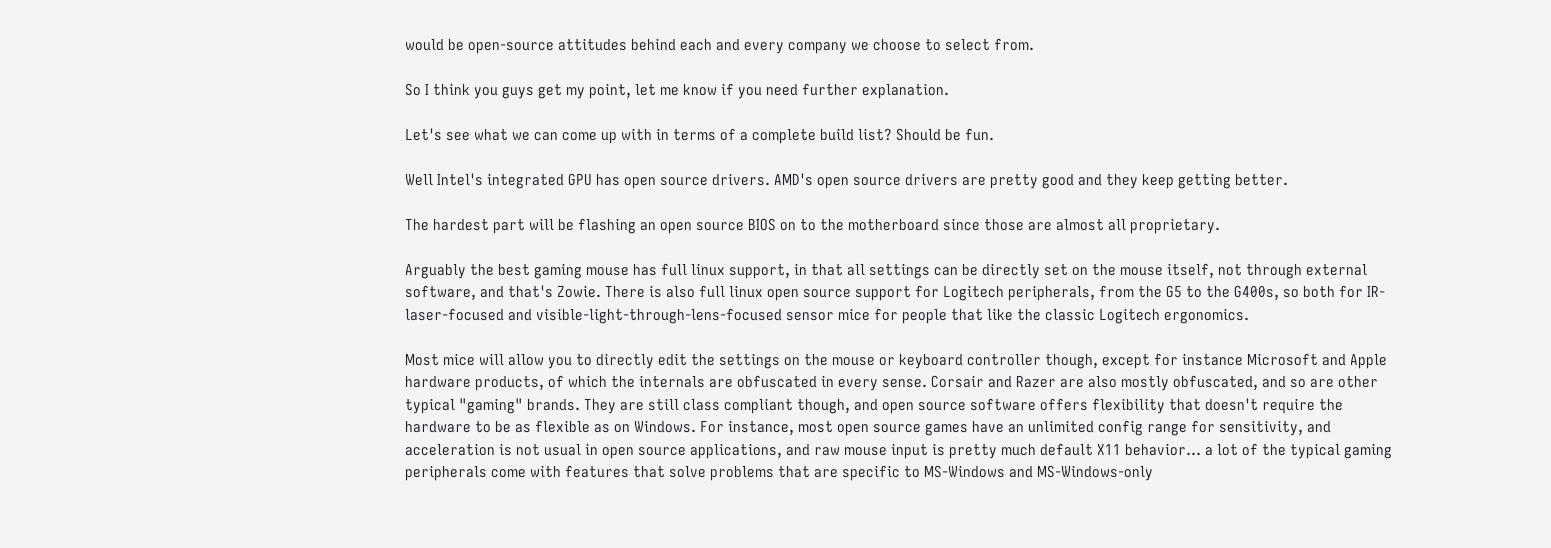would be open-source attitudes behind each and every company we choose to select from.

So I think you guys get my point, let me know if you need further explanation.

Let's see what we can come up with in terms of a complete build list? Should be fun.

Well Intel's integrated GPU has open source drivers. AMD's open source drivers are pretty good and they keep getting better.

The hardest part will be flashing an open source BIOS on to the motherboard since those are almost all proprietary.

Arguably the best gaming mouse has full linux support, in that all settings can be directly set on the mouse itself, not through external software, and that's Zowie. There is also full linux open source support for Logitech peripherals, from the G5 to the G400s, so both for IR-laser-focused and visible-light-through-lens-focused sensor mice for people that like the classic Logitech ergonomics.

Most mice will allow you to directly edit the settings on the mouse or keyboard controller though, except for instance Microsoft and Apple hardware products, of which the internals are obfuscated in every sense. Corsair and Razer are also mostly obfuscated, and so are other typical "gaming" brands. They are still class compliant though, and open source software offers flexibility that doesn't require the hardware to be as flexible as on Windows. For instance, most open source games have an unlimited config range for sensitivity, and acceleration is not usual in open source applications, and raw mouse input is pretty much default X11 behavior... a lot of the typical gaming peripherals come with features that solve problems that are specific to MS-Windows and MS-Windows-only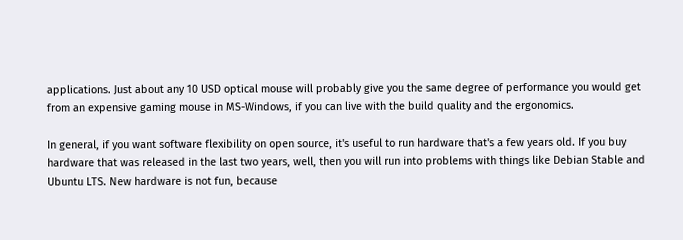applications. Just about any 10 USD optical mouse will probably give you the same degree of performance you would get from an expensive gaming mouse in MS-Windows, if you can live with the build quality and the ergonomics.

In general, if you want software flexibility on open source, it's useful to run hardware that's a few years old. If you buy hardware that was released in the last two years, well, then you will run into problems with things like Debian Stable and Ubuntu LTS. New hardware is not fun, because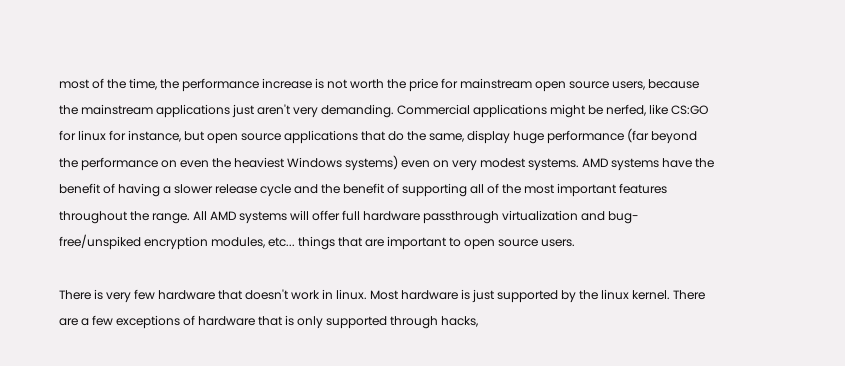most of the time, the performance increase is not worth the price for mainstream open source users, because the mainstream applications just aren't very demanding. Commercial applications might be nerfed, like CS:GO for linux for instance, but open source applications that do the same, display huge performance (far beyond the performance on even the heaviest Windows systems) even on very modest systems. AMD systems have the benefit of having a slower release cycle and the benefit of supporting all of the most important features throughout the range. All AMD systems will offer full hardware passthrough virtualization and bug-free/unspiked encryption modules, etc... things that are important to open source users.

There is very few hardware that doesn't work in linux. Most hardware is just supported by the linux kernel. There are a few exceptions of hardware that is only supported through hacks,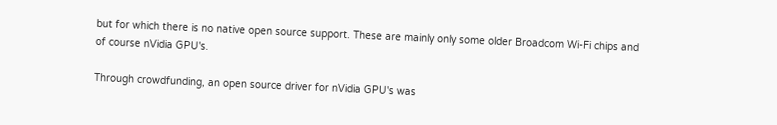but for which there is no native open source support. These are mainly only some older Broadcom Wi-Fi chips and of course nVidia GPU's.

Through crowdfunding, an open source driver for nVidia GPU's was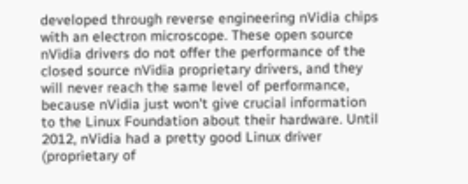developed through reverse engineering nVidia chips with an electron microscope. These open source nVidia drivers do not offer the performance of the closed source nVidia proprietary drivers, and they will never reach the same level of performance, because nVidia just won't give crucial information to the Linux Foundation about their hardware. Until 2012, nVidia had a pretty good Linux driver (proprietary of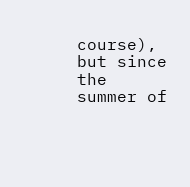course), but since the summer of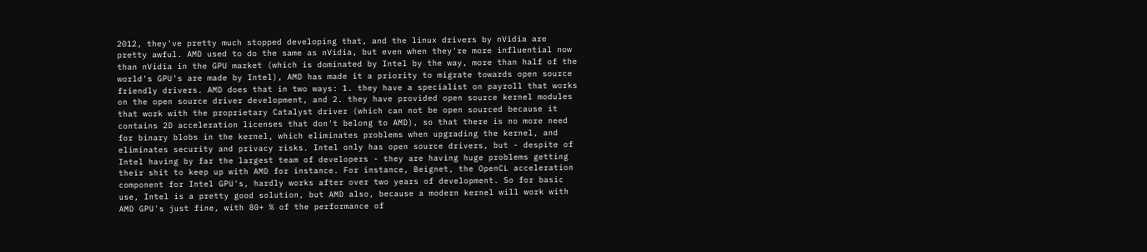2012, they've pretty much stopped developing that, and the linux drivers by nVidia are pretty awful. AMD used to do the same as nVidia, but even when they're more influential now than nVidia in the GPU market (which is dominated by Intel by the way, more than half of the world's GPU's are made by Intel), AMD has made it a priority to migrate towards open source friendly drivers. AMD does that in two ways: 1. they have a specialist on payroll that works on the open source driver development, and 2. they have provided open source kernel modules that work with the proprietary Catalyst driver (which can not be open sourced because it contains 2D acceleration licenses that don't belong to AMD), so that there is no more need for binary blobs in the kernel, which eliminates problems when upgrading the kernel, and eliminates security and privacy risks. Intel only has open source drivers, but - despite of Intel having by far the largest team of developers - they are having huge problems getting their shit to keep up with AMD for instance. For instance, Beignet, the OpenCL acceleration component for Intel GPU's, hardly works after over two years of development. So for basic use, Intel is a pretty good solution, but AMD also, because a modern kernel will work with AMD GPU's just fine, with 80+ % of the performance of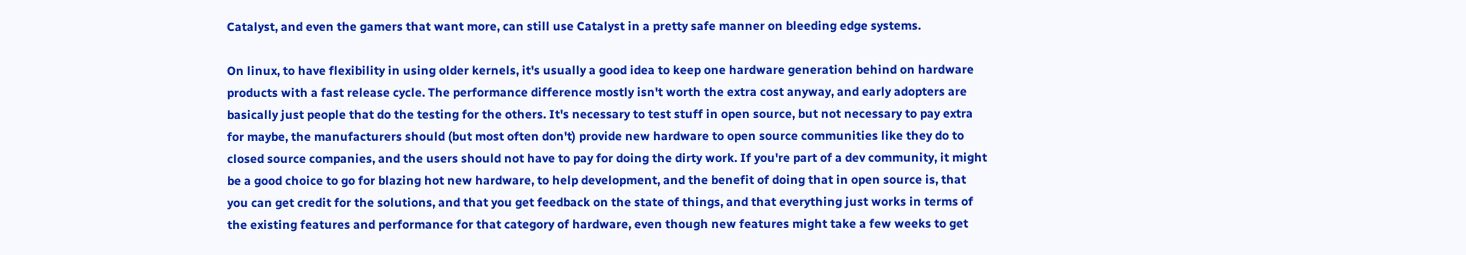Catalyst, and even the gamers that want more, can still use Catalyst in a pretty safe manner on bleeding edge systems.

On linux, to have flexibility in using older kernels, it's usually a good idea to keep one hardware generation behind on hardware products with a fast release cycle. The performance difference mostly isn't worth the extra cost anyway, and early adopters are basically just people that do the testing for the others. It's necessary to test stuff in open source, but not necessary to pay extra for maybe, the manufacturers should (but most often don't) provide new hardware to open source communities like they do to closed source companies, and the users should not have to pay for doing the dirty work. If you're part of a dev community, it might be a good choice to go for blazing hot new hardware, to help development, and the benefit of doing that in open source is, that you can get credit for the solutions, and that you get feedback on the state of things, and that everything just works in terms of the existing features and performance for that category of hardware, even though new features might take a few weeks to get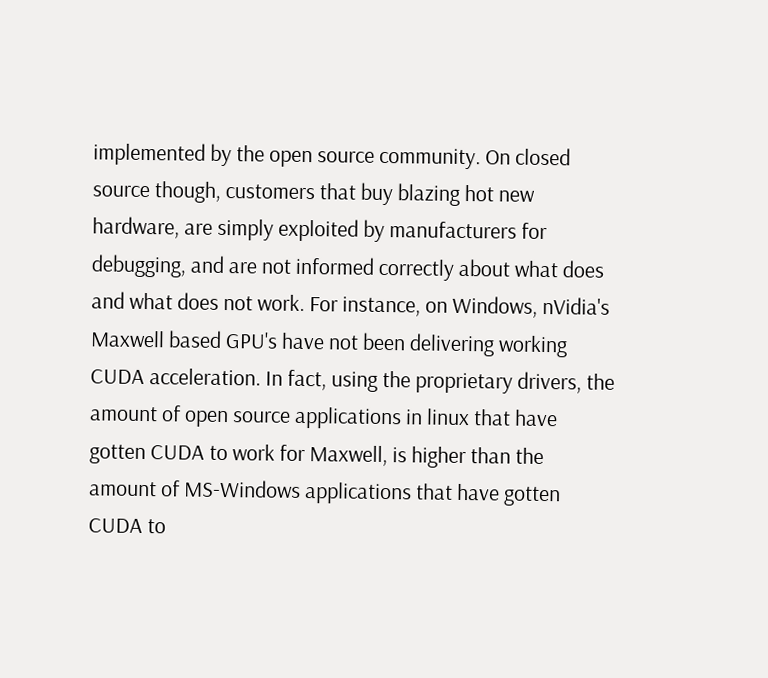implemented by the open source community. On closed source though, customers that buy blazing hot new hardware, are simply exploited by manufacturers for debugging, and are not informed correctly about what does and what does not work. For instance, on Windows, nVidia's Maxwell based GPU's have not been delivering working CUDA acceleration. In fact, using the proprietary drivers, the amount of open source applications in linux that have gotten CUDA to work for Maxwell, is higher than the amount of MS-Windows applications that have gotten CUDA to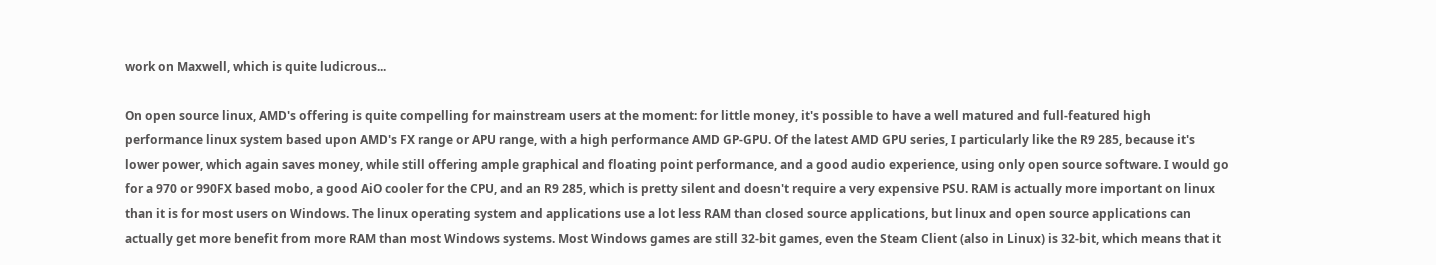work on Maxwell, which is quite ludicrous...

On open source linux, AMD's offering is quite compelling for mainstream users at the moment: for little money, it's possible to have a well matured and full-featured high performance linux system based upon AMD's FX range or APU range, with a high performance AMD GP-GPU. Of the latest AMD GPU series, I particularly like the R9 285, because it's lower power, which again saves money, while still offering ample graphical and floating point performance, and a good audio experience, using only open source software. I would go for a 970 or 990FX based mobo, a good AiO cooler for the CPU, and an R9 285, which is pretty silent and doesn't require a very expensive PSU. RAM is actually more important on linux than it is for most users on Windows. The linux operating system and applications use a lot less RAM than closed source applications, but linux and open source applications can actually get more benefit from more RAM than most Windows systems. Most Windows games are still 32-bit games, even the Steam Client (also in Linux) is 32-bit, which means that it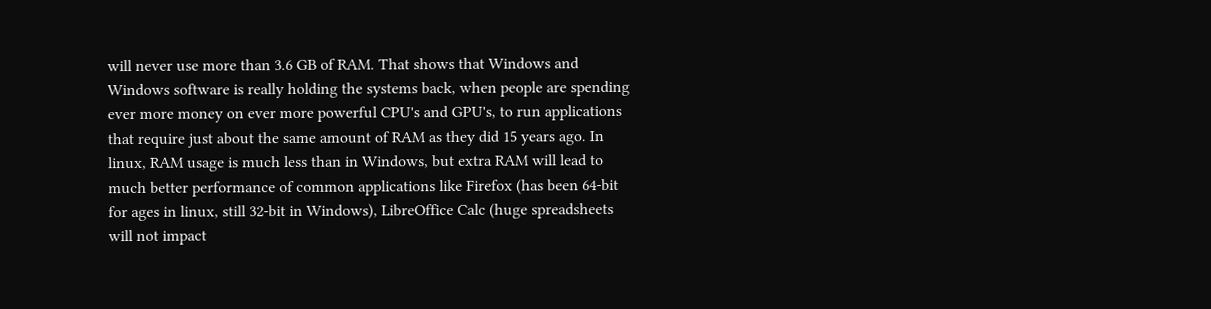will never use more than 3.6 GB of RAM. That shows that Windows and Windows software is really holding the systems back, when people are spending ever more money on ever more powerful CPU's and GPU's, to run applications that require just about the same amount of RAM as they did 15 years ago. In linux, RAM usage is much less than in Windows, but extra RAM will lead to much better performance of common applications like Firefox (has been 64-bit for ages in linux, still 32-bit in Windows), LibreOffice Calc (huge spreadsheets will not impact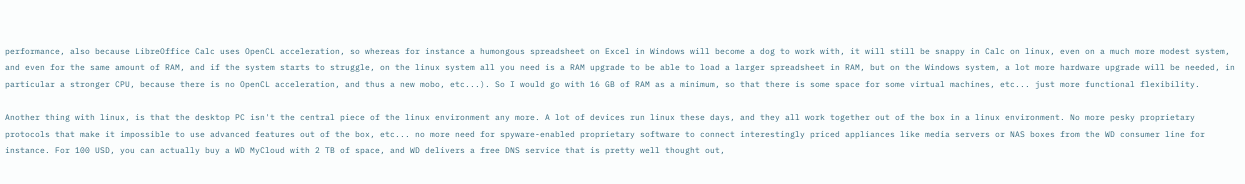performance, also because LibreOffice Calc uses OpenCL acceleration, so whereas for instance a humongous spreadsheet on Excel in Windows will become a dog to work with, it will still be snappy in Calc on linux, even on a much more modest system, and even for the same amount of RAM, and if the system starts to struggle, on the linux system all you need is a RAM upgrade to be able to load a larger spreadsheet in RAM, but on the Windows system, a lot more hardware upgrade will be needed, in particular a stronger CPU, because there is no OpenCL acceleration, and thus a new mobo, etc...). So I would go with 16 GB of RAM as a minimum, so that there is some space for some virtual machines, etc... just more functional flexibility.

Another thing with linux, is that the desktop PC isn't the central piece of the linux environment any more. A lot of devices run linux these days, and they all work together out of the box in a linux environment. No more pesky proprietary protocols that make it impossible to use advanced features out of the box, etc... no more need for spyware-enabled proprietary software to connect interestingly priced appliances like media servers or NAS boxes from the WD consumer line for instance. For 100 USD, you can actually buy a WD MyCloud with 2 TB of space, and WD delivers a free DNS service that is pretty well thought out,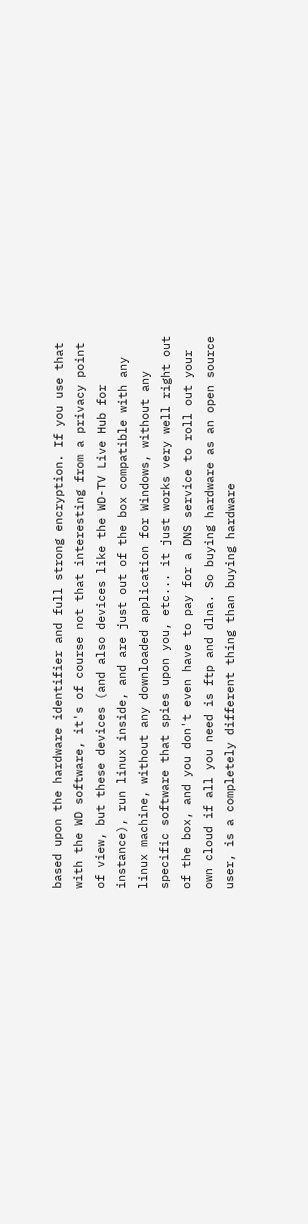based upon the hardware identifier and full strong encryption. If you use that with the WD software, it's of course not that interesting from a privacy point of view, but these devices (and also devices like the WD-TV Live Hub for instance), run linux inside, and are just out of the box compatible with any linux machine, without any downloaded application for Windows, without any specific software that spies upon you, etc... it just works very well right out of the box, and you don't even have to pay for a DNS service to roll out your own cloud if all you need is ftp and dlna. So buying hardware as an open source user, is a completely different thing than buying hardware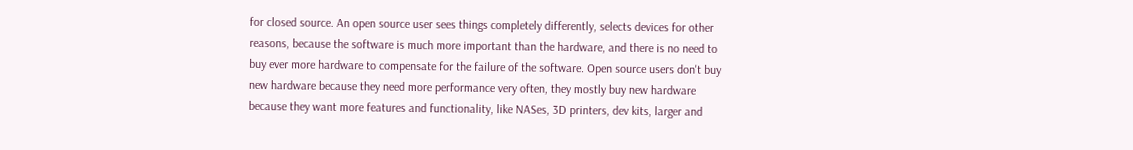for closed source. An open source user sees things completely differently, selects devices for other reasons, because the software is much more important than the hardware, and there is no need to buy ever more hardware to compensate for the failure of the software. Open source users don't buy new hardware because they need more performance very often, they mostly buy new hardware because they want more features and functionality, like NASes, 3D printers, dev kits, larger and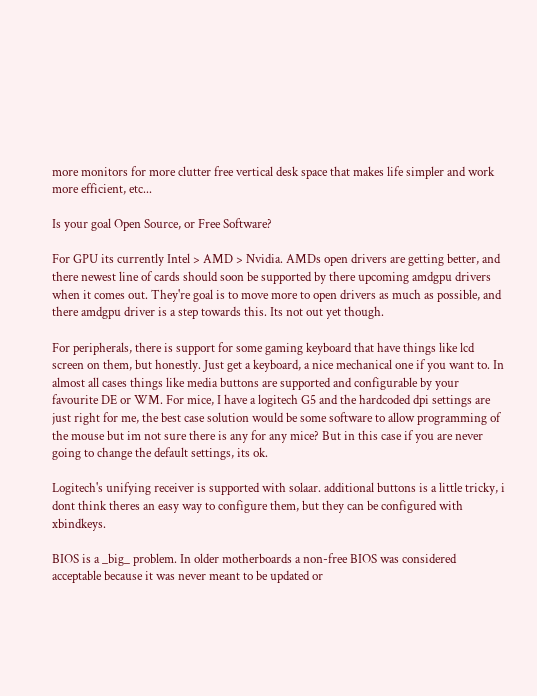more monitors for more clutter free vertical desk space that makes life simpler and work more efficient, etc...

Is your goal Open Source, or Free Software?

For GPU its currently Intel > AMD > Nvidia. AMDs open drivers are getting better, and there newest line of cards should soon be supported by there upcoming amdgpu drivers when it comes out. They're goal is to move more to open drivers as much as possible, and there amdgpu driver is a step towards this. Its not out yet though.

For peripherals, there is support for some gaming keyboard that have things like lcd screen on them, but honestly. Just get a keyboard, a nice mechanical one if you want to. In almost all cases things like media buttons are supported and configurable by your favourite DE or WM. For mice, I have a logitech G5 and the hardcoded dpi settings are just right for me, the best case solution would be some software to allow programming of the mouse but im not sure there is any for any mice? But in this case if you are never going to change the default settings, its ok.

Logitech's unifying receiver is supported with solaar. additional buttons is a little tricky, i dont think theres an easy way to configure them, but they can be configured with xbindkeys.

BIOS is a _big_ problem. In older motherboards a non-free BIOS was considered acceptable because it was never meant to be updated or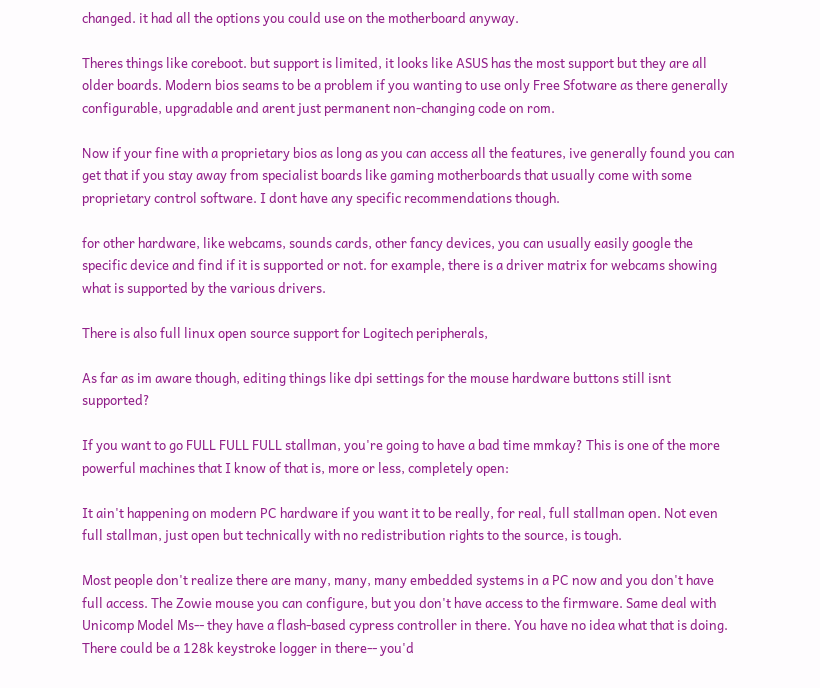changed. it had all the options you could use on the motherboard anyway.

Theres things like coreboot. but support is limited, it looks like ASUS has the most support but they are all older boards. Modern bios seams to be a problem if you wanting to use only Free Sfotware as there generally configurable, upgradable and arent just permanent non-changing code on rom.

Now if your fine with a proprietary bios as long as you can access all the features, ive generally found you can get that if you stay away from specialist boards like gaming motherboards that usually come with some proprietary control software. I dont have any specific recommendations though.

for other hardware, like webcams, sounds cards, other fancy devices, you can usually easily google the specific device and find if it is supported or not. for example, there is a driver matrix for webcams showing what is supported by the various drivers.

There is also full linux open source support for Logitech peripherals,

As far as im aware though, editing things like dpi settings for the mouse hardware buttons still isnt supported?

If you want to go FULL FULL FULL stallman, you're going to have a bad time mmkay? This is one of the more powerful machines that I know of that is, more or less, completely open:

It ain't happening on modern PC hardware if you want it to be really, for real, full stallman open. Not even full stallman, just open but technically with no redistribution rights to the source, is tough.

Most people don't realize there are many, many, many embedded systems in a PC now and you don't have full access. The Zowie mouse you can configure, but you don't have access to the firmware. Same deal with Unicomp Model Ms-- they have a flash-based cypress controller in there. You have no idea what that is doing. There could be a 128k keystroke logger in there-- you'd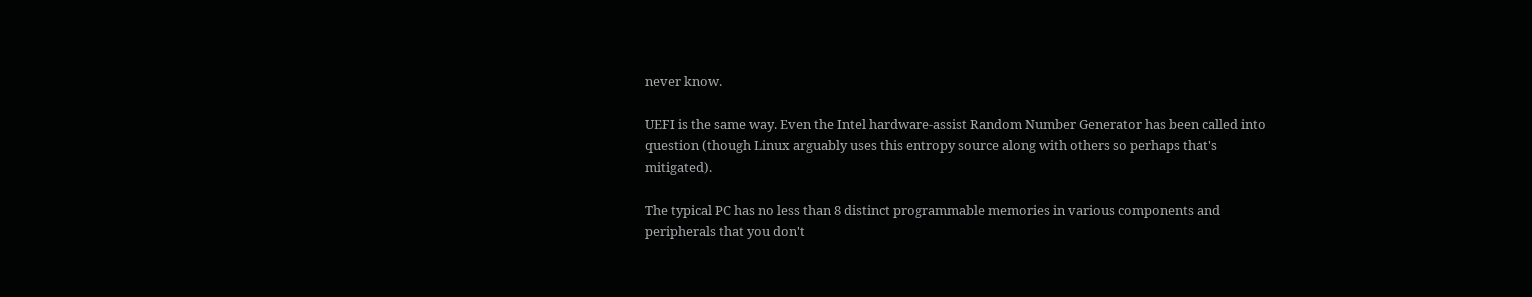never know.

UEFI is the same way. Even the Intel hardware-assist Random Number Generator has been called into question (though Linux arguably uses this entropy source along with others so perhaps that's mitigated).

The typical PC has no less than 8 distinct programmable memories in various components and peripherals that you don't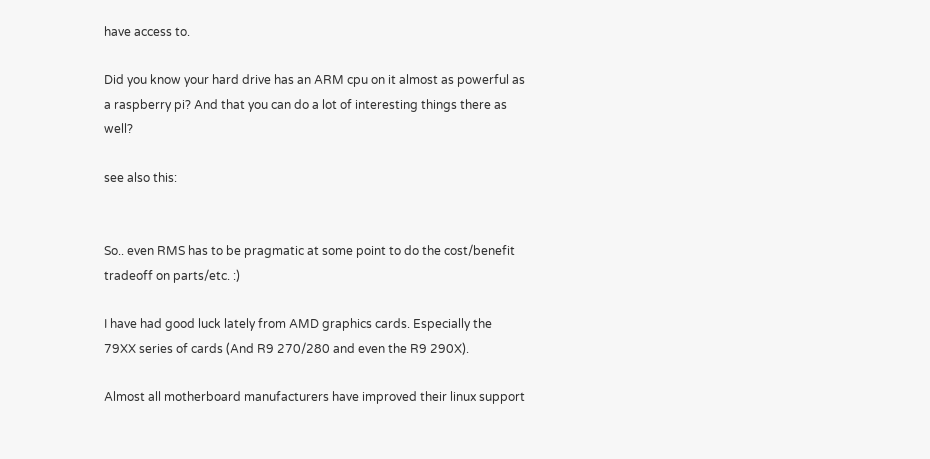have access to.

Did you know your hard drive has an ARM cpu on it almost as powerful as a raspberry pi? And that you can do a lot of interesting things there as well?

see also this:


So.. even RMS has to be pragmatic at some point to do the cost/benefit tradeoff on parts/etc. :)

I have had good luck lately from AMD graphics cards. Especially the 79XX series of cards (And R9 270/280 and even the R9 290X).

Almost all motherboard manufacturers have improved their linux support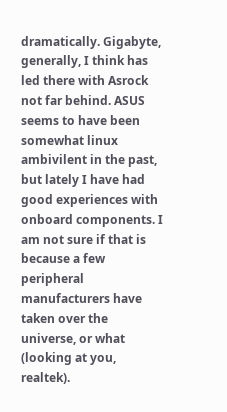dramatically. Gigabyte, generally, I think has led there with Asrock not far behind. ASUS seems to have been somewhat linux ambivilent in the past, but lately I have had good experiences with onboard components. I am not sure if that is because a few peripheral manufacturers have taken over the universe, or what (looking at you, realtek).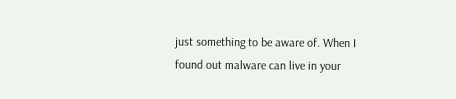just something to be aware of. When I found out malware can live in your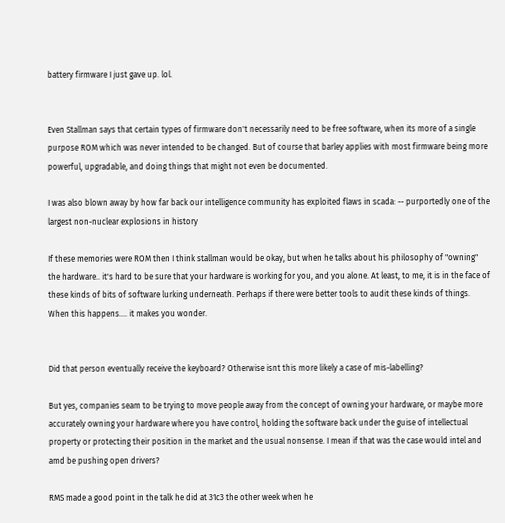battery firmware I just gave up. lol.


Even Stallman says that certain types of firmware don't necessarily need to be free software, when its more of a single purpose ROM which was never intended to be changed. But of course that barley applies with most firmware being more powerful, upgradable, and doing things that might not even be documented.

I was also blown away by how far back our intelligence community has exploited flaws in scada: -- purportedly one of the largest non-nuclear explosions in history

If these memories were ROM then I think stallman would be okay, but when he talks about his philosophy of "owning" the hardware.. it's hard to be sure that your hardware is working for you, and you alone. At least, to me, it is in the face of these kinds of bits of software lurking underneath. Perhaps if there were better tools to audit these kinds of things. When this happens.... it makes you wonder.


Did that person eventually receive the keyboard? Otherwise isnt this more likely a case of mis-labelling?

But yes, companies seam to be trying to move people away from the concept of owning your hardware, or maybe more accurately owning your hardware where you have control, holding the software back under the guise of intellectual property or protecting their position in the market and the usual nonsense. I mean if that was the case would intel and amd be pushing open drivers?

RMS made a good point in the talk he did at 31c3 the other week when he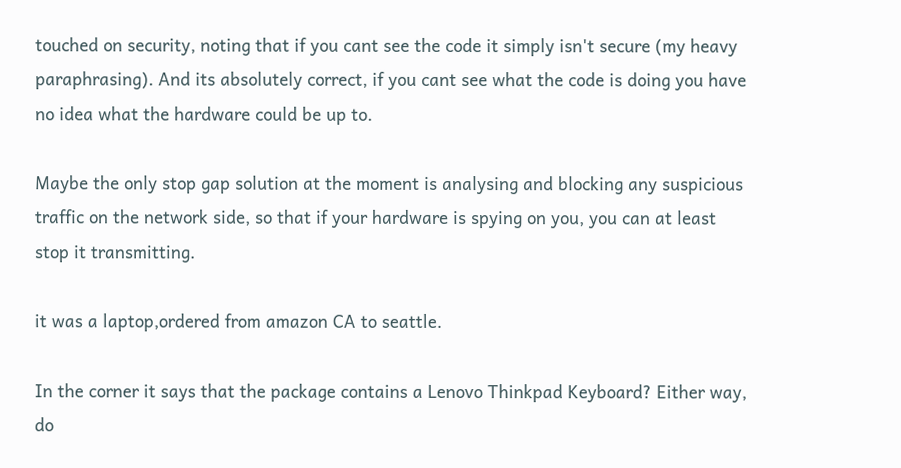touched on security, noting that if you cant see the code it simply isn't secure (my heavy paraphrasing). And its absolutely correct, if you cant see what the code is doing you have no idea what the hardware could be up to.

Maybe the only stop gap solution at the moment is analysing and blocking any suspicious traffic on the network side, so that if your hardware is spying on you, you can at least stop it transmitting.

it was a laptop,ordered from amazon CA to seattle.

In the corner it says that the package contains a Lenovo Thinkpad Keyboard? Either way, do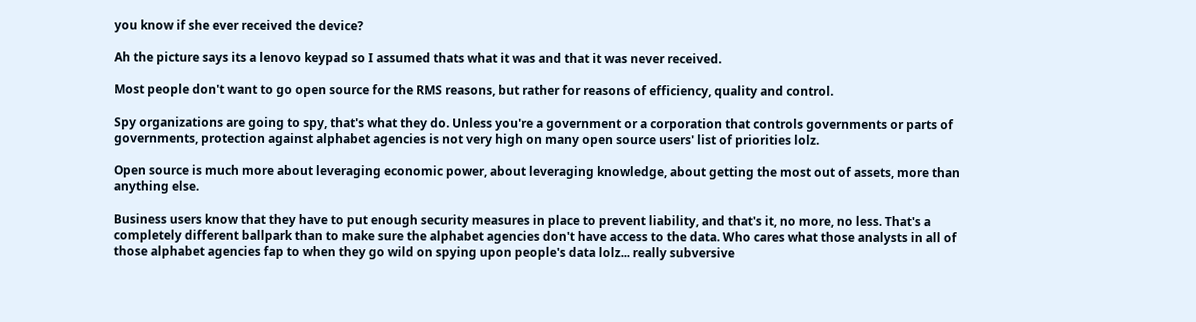you know if she ever received the device?

Ah the picture says its a lenovo keypad so I assumed thats what it was and that it was never received.

Most people don't want to go open source for the RMS reasons, but rather for reasons of efficiency, quality and control.

Spy organizations are going to spy, that's what they do. Unless you're a government or a corporation that controls governments or parts of governments, protection against alphabet agencies is not very high on many open source users' list of priorities lolz.

Open source is much more about leveraging economic power, about leveraging knowledge, about getting the most out of assets, more than anything else.

Business users know that they have to put enough security measures in place to prevent liability, and that's it, no more, no less. That's a completely different ballpark than to make sure the alphabet agencies don't have access to the data. Who cares what those analysts in all of those alphabet agencies fap to when they go wild on spying upon people's data lolz... really subversive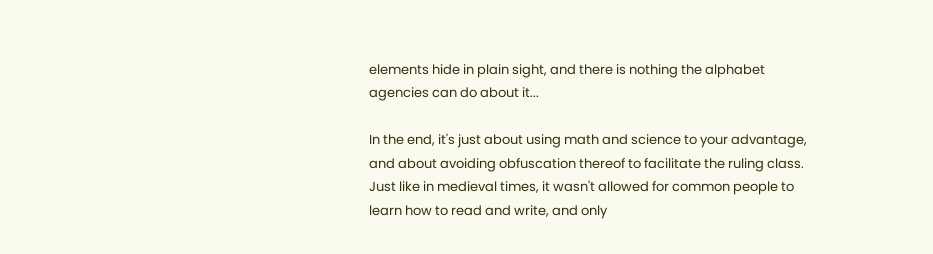elements hide in plain sight, and there is nothing the alphabet agencies can do about it...

In the end, it's just about using math and science to your advantage, and about avoiding obfuscation thereof to facilitate the ruling class. Just like in medieval times, it wasn't allowed for common people to learn how to read and write, and only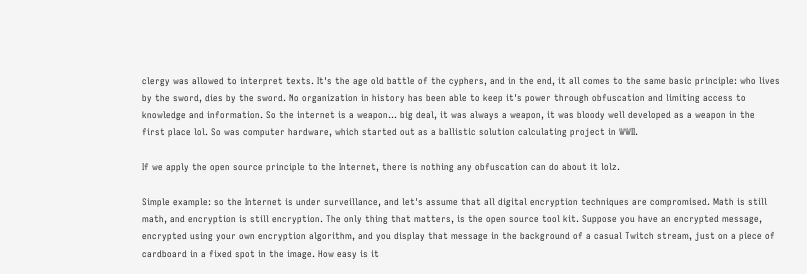clergy was allowed to interpret texts. It's the age old battle of the cyphers, and in the end, it all comes to the same basic principle: who lives by the sword, dies by the sword. No organization in history has been able to keep it's power through obfuscation and limiting access to knowledge and information. So the internet is a weapon... big deal, it was always a weapon, it was bloody well developed as a weapon in the first place lol. So was computer hardware, which started out as a ballistic solution calculating project in WWII.

If we apply the open source principle to the Internet, there is nothing any obfuscation can do about it lolz.

Simple example: so the Internet is under surveillance, and let's assume that all digital encryption techniques are compromised. Math is still math, and encryption is still encryption. The only thing that matters, is the open source tool kit. Suppose you have an encrypted message, encrypted using your own encryption algorithm, and you display that message in the background of a casual Twitch stream, just on a piece of cardboard in a fixed spot in the image. How easy is it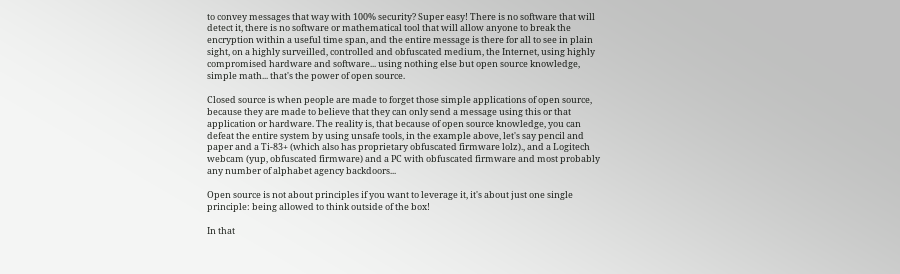to convey messages that way with 100% security? Super easy! There is no software that will detect it, there is no software or mathematical tool that will allow anyone to break the encryption within a useful time span, and the entire message is there for all to see in plain sight, on a highly surveilled, controlled and obfuscated medium, the Internet, using highly compromised hardware and software... using nothing else but open source knowledge, simple math... that's the power of open source.

Closed source is when people are made to forget those simple applications of open source, because they are made to believe that they can only send a message using this or that application or hardware. The reality is, that because of open source knowledge, you can defeat the entire system by using unsafe tools, in the example above, let's say pencil and paper and a Ti-83+ (which also has proprietary obfuscated firmware lolz)., and a Logitech webcam (yup, obfuscated firmware) and a PC with obfuscated firmware and most probably any number of alphabet agency backdoors...

Open source is not about principles if you want to leverage it, it's about just one single principle: being allowed to think outside of the box!

In that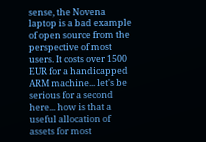sense, the Novena laptop is a bad example of open source from the perspective of most users. It costs over 1500 EUR for a handicapped ARM machine... let's be serious for a second here... how is that a useful allocation of assets for most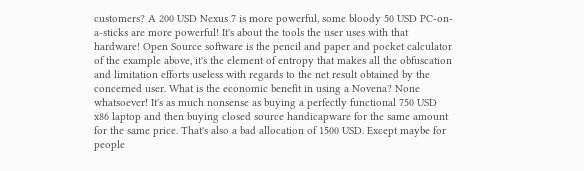customers? A 200 USD Nexus 7 is more powerful, some bloody 50 USD PC-on-a-sticks are more powerful! It's about the tools the user uses with that hardware! Open Source software is the pencil and paper and pocket calculator of the example above, it's the element of entropy that makes all the obfuscation and limitation efforts useless with regards to the net result obtained by the concerned user. What is the economic benefit in using a Novena? None whatsoever! It's as much nonsense as buying a perfectly functional 750 USD x86 laptop and then buying closed source handicapware for the same amount for the same price. That's also a bad allocation of 1500 USD. Except maybe for people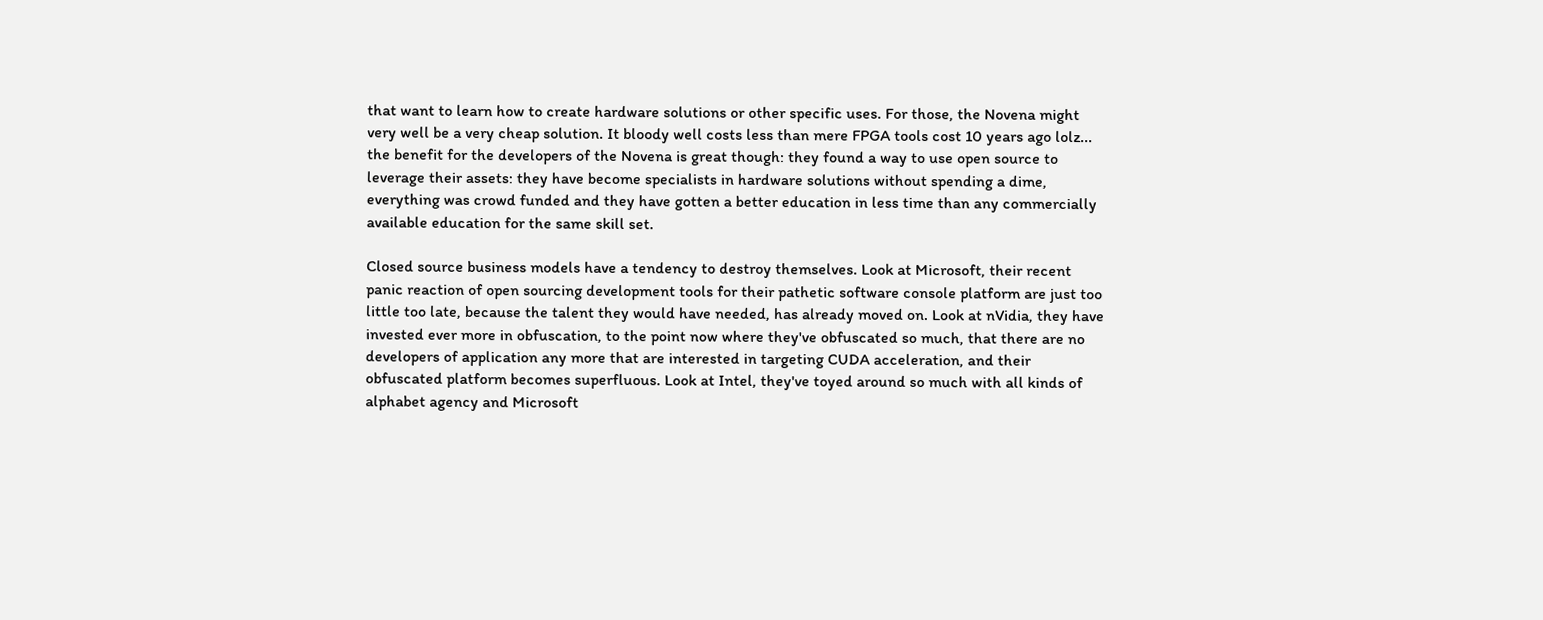that want to learn how to create hardware solutions or other specific uses. For those, the Novena might very well be a very cheap solution. It bloody well costs less than mere FPGA tools cost 10 years ago lolz... the benefit for the developers of the Novena is great though: they found a way to use open source to leverage their assets: they have become specialists in hardware solutions without spending a dime, everything was crowd funded and they have gotten a better education in less time than any commercially available education for the same skill set.

Closed source business models have a tendency to destroy themselves. Look at Microsoft, their recent panic reaction of open sourcing development tools for their pathetic software console platform are just too little too late, because the talent they would have needed, has already moved on. Look at nVidia, they have invested ever more in obfuscation, to the point now where they've obfuscated so much, that there are no developers of application any more that are interested in targeting CUDA acceleration, and their obfuscated platform becomes superfluous. Look at Intel, they've toyed around so much with all kinds of alphabet agency and Microsoft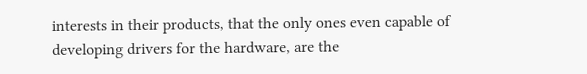interests in their products, that the only ones even capable of developing drivers for the hardware, are the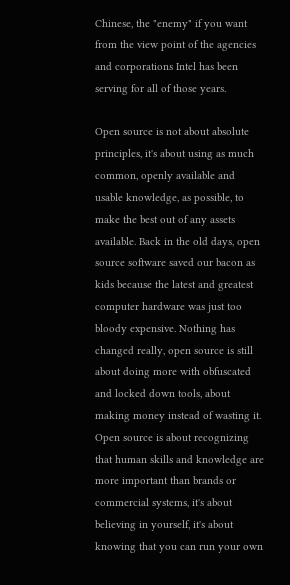Chinese, the "enemy" if you want from the view point of the agencies and corporations Intel has been serving for all of those years.

Open source is not about absolute principles, it's about using as much common, openly available and usable knowledge, as possible, to make the best out of any assets available. Back in the old days, open source software saved our bacon as kids because the latest and greatest computer hardware was just too bloody expensive. Nothing has changed really, open source is still about doing more with obfuscated and locked down tools, about making money instead of wasting it. Open source is about recognizing that human skills and knowledge are more important than brands or commercial systems, it's about believing in yourself, it's about knowing that you can run your own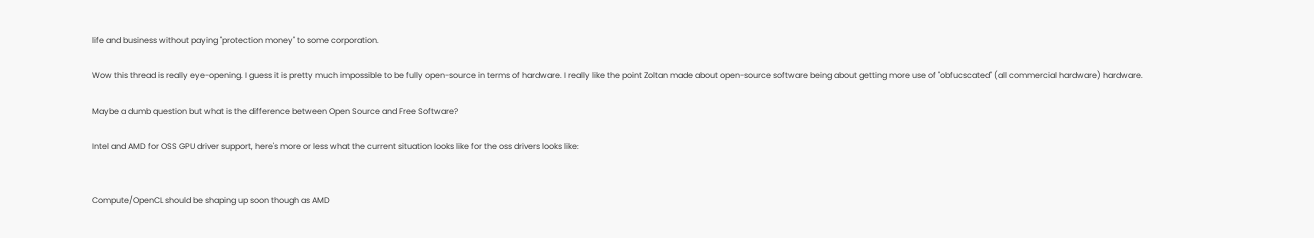life and business without paying "protection money" to some corporation.

Wow this thread is really eye-opening. I guess it is pretty much impossible to be fully open-source in terms of hardware. I really like the point Zoltan made about open-source software being about getting more use of "obfucscated" (all commercial hardware) hardware.

Maybe a dumb question but what is the difference between Open Source and Free Software?

Intel and AMD for OSS GPU driver support, here's more or less what the current situation looks like for the oss drivers looks like:


Compute/OpenCL should be shaping up soon though as AMD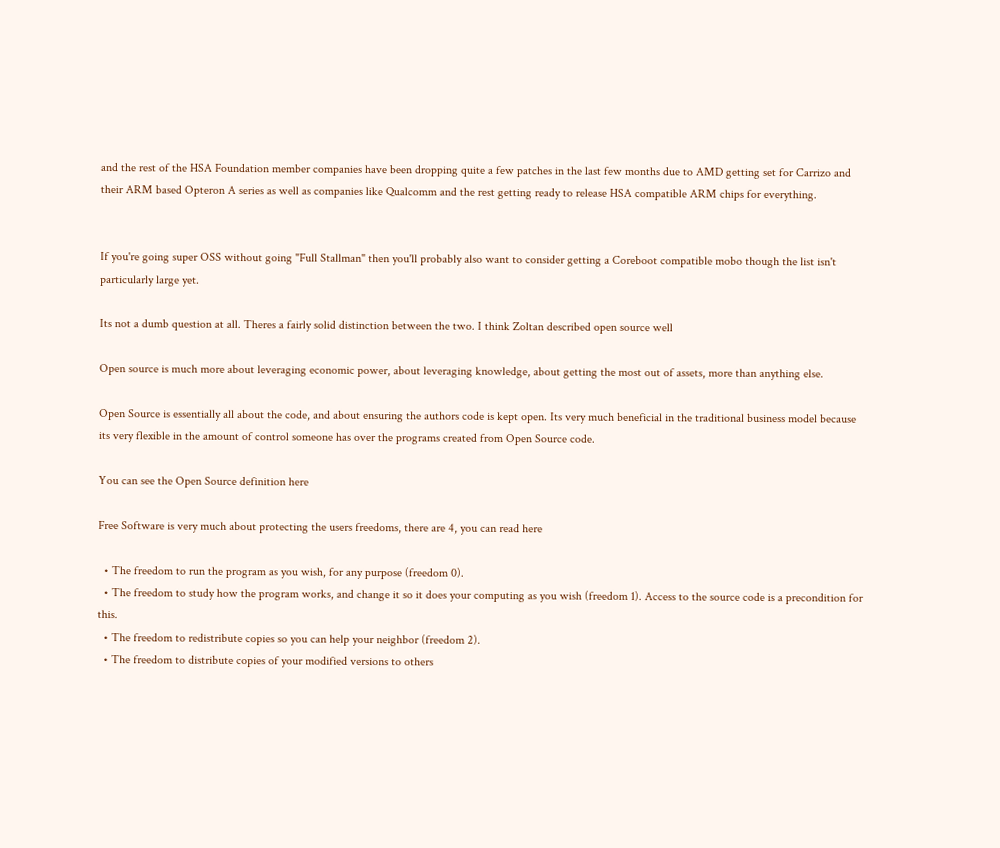and the rest of the HSA Foundation member companies have been dropping quite a few patches in the last few months due to AMD getting set for Carrizo and their ARM based Opteron A series as well as companies like Qualcomm and the rest getting ready to release HSA compatible ARM chips for everything.


If you're going super OSS without going "Full Stallman" then you'll probably also want to consider getting a Coreboot compatible mobo though the list isn't particularly large yet.

Its not a dumb question at all. Theres a fairly solid distinction between the two. I think Zoltan described open source well

Open source is much more about leveraging economic power, about leveraging knowledge, about getting the most out of assets, more than anything else.

Open Source is essentially all about the code, and about ensuring the authors code is kept open. Its very much beneficial in the traditional business model because its very flexible in the amount of control someone has over the programs created from Open Source code.

You can see the Open Source definition here

Free Software is very much about protecting the users freedoms, there are 4, you can read here

  • The freedom to run the program as you wish, for any purpose (freedom 0).
  • The freedom to study how the program works, and change it so it does your computing as you wish (freedom 1). Access to the source code is a precondition for this.
  • The freedom to redistribute copies so you can help your neighbor (freedom 2).
  • The freedom to distribute copies of your modified versions to others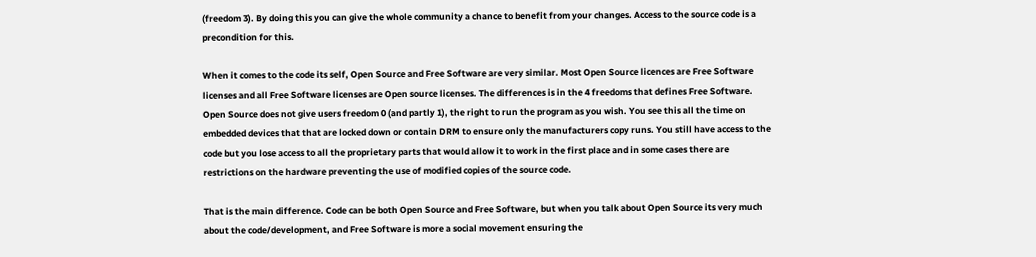(freedom 3). By doing this you can give the whole community a chance to benefit from your changes. Access to the source code is a precondition for this.

When it comes to the code its self, Open Source and Free Software are very similar. Most Open Source licences are Free Software licenses and all Free Software licenses are Open source licenses. The differences is in the 4 freedoms that defines Free Software. Open Source does not give users freedom 0 (and partly 1), the right to run the program as you wish. You see this all the time on embedded devices that that are locked down or contain DRM to ensure only the manufacturers copy runs. You still have access to the code but you lose access to all the proprietary parts that would allow it to work in the first place and in some cases there are restrictions on the hardware preventing the use of modified copies of the source code.

That is the main difference. Code can be both Open Source and Free Software, but when you talk about Open Source its very much about the code/development, and Free Software is more a social movement ensuring the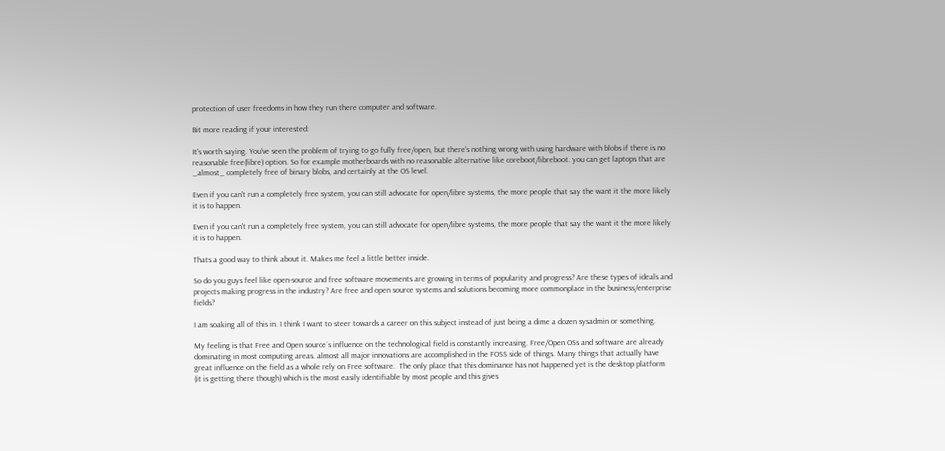protection of user freedoms in how they run there computer and software.

Bit more reading if your interested:

It's worth saying. You've seen the problem of trying to go fully free/open, but there's nothing wrong with using hardware with blobs if there is no reasonable free(libre) option. So for example motherboards with no reasonable alternative like coreboot/libreboot. you can get laptops that are _almost_ completely free of binary blobs, and certainly at the OS level.

Even if you can't run a completely free system, you can still advocate for open/libre systems, the more people that say the want it the more likely it is to happen.

Even if you can't run a completely free system, you can still advocate for open/libre systems, the more people that say the want it the more likely it is to happen.

Thats a good way to think about it. Makes me feel a little better inside.

So do you guys feel like open-source and free software movements are growing in terms of popularity and progress? Are these types of ideals and projects making progress in the industry? Are free and open source systems and solutions becoming more commonplace in the business/enterprise fields?

I am soaking all of this in. I think I want to steer towards a career on this subject instead of just being a dime a dozen sysadmin or something.

My feeling is that Free and Open source´s influence on the technological field is constantly increasing. Free/Open OSs and software are already dominating in most computing areas. almost all major innovations are accomplished in the FOSS side of things. Many things that actually have great influence on the field as a whole rely on Free software.  The only place that this dominance has not happened yet is the desktop platform (it is getting there though) which is the most easily identifiable by most people and this gives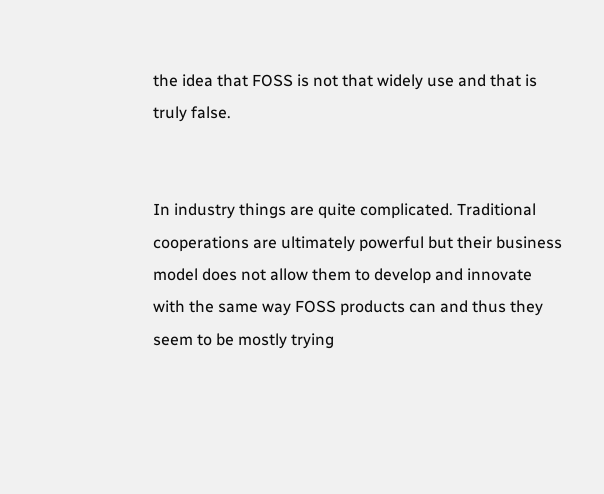the idea that FOSS is not that widely use and that is truly false.


In industry things are quite complicated. Traditional cooperations are ultimately powerful but their business model does not allow them to develop and innovate with the same way FOSS products can and thus they seem to be mostly trying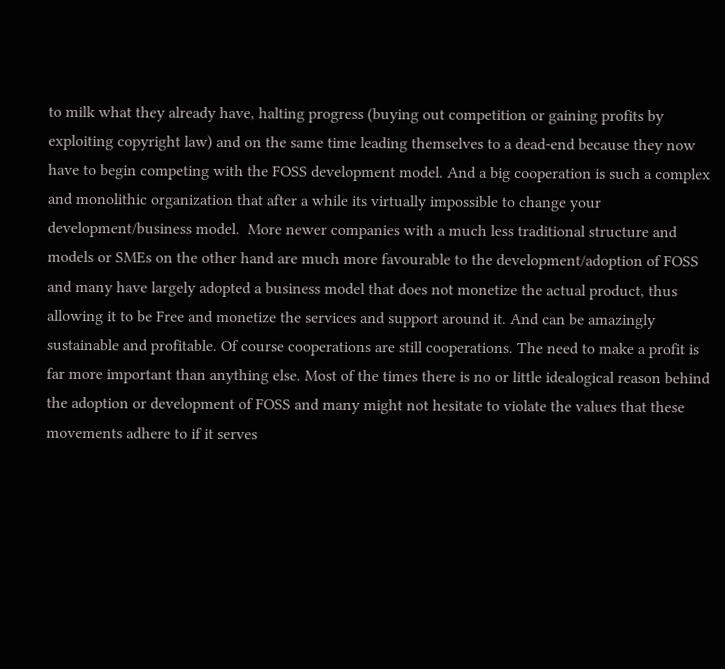to milk what they already have, halting progress (buying out competition or gaining profits by exploiting copyright law) and on the same time leading themselves to a dead-end because they now have to begin competing with the FOSS development model. And a big cooperation is such a complex and monolithic organization that after a while its virtually impossible to change your development/business model.  More newer companies with a much less traditional structure and models or SMEs on the other hand are much more favourable to the development/adoption of FOSS and many have largely adopted a business model that does not monetize the actual product, thus allowing it to be Free and monetize the services and support around it. And can be amazingly sustainable and profitable. Of course cooperations are still cooperations. The need to make a profit is far more important than anything else. Most of the times there is no or little idealogical reason behind the adoption or development of FOSS and many might not hesitate to violate the values that these movements adhere to if it serves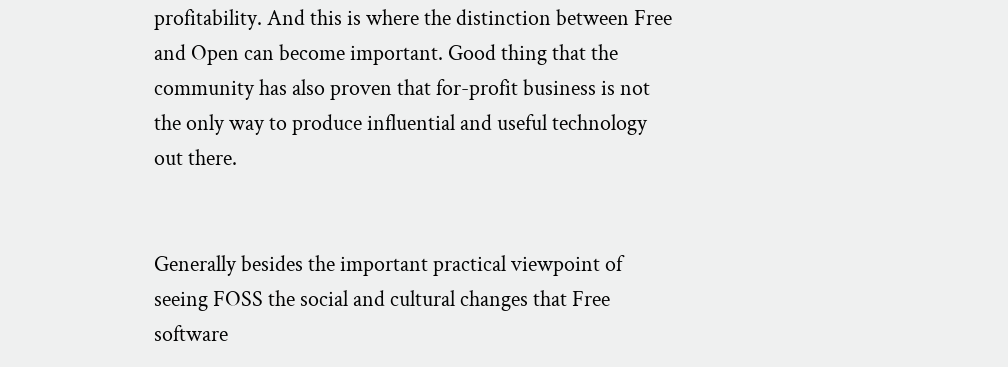profitability. And this is where the distinction between Free and Open can become important. Good thing that the community has also proven that for-profit business is not the only way to produce influential and useful technology out there.


Generally besides the important practical viewpoint of seeing FOSS the social and cultural changes that Free software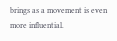brings as a movement is even more influential.